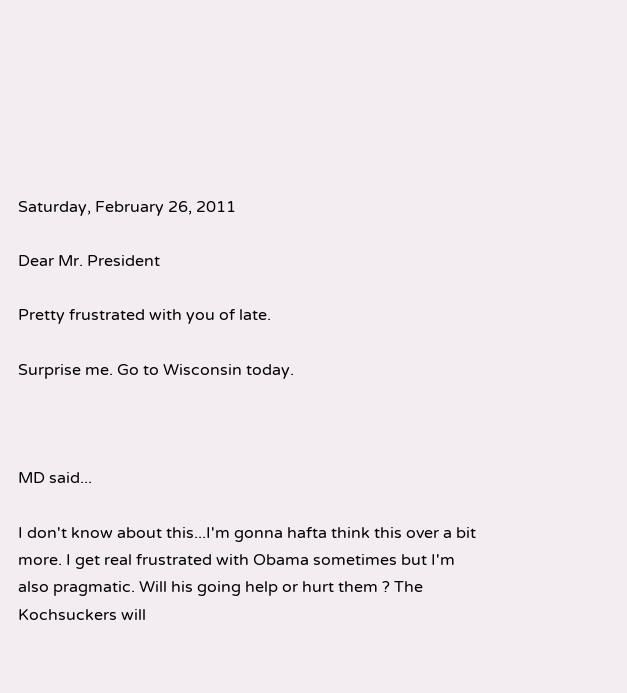Saturday, February 26, 2011

Dear Mr. President

Pretty frustrated with you of late.

Surprise me. Go to Wisconsin today.



MD said...

I don't know about this...I'm gonna hafta think this over a bit more. I get real frustrated with Obama sometimes but I'm also pragmatic. Will his going help or hurt them ? The Kochsuckers will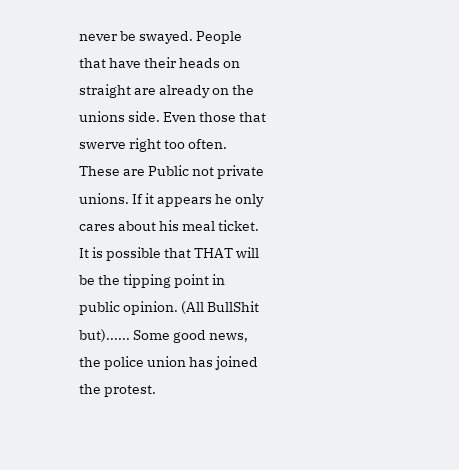never be swayed. People that have their heads on straight are already on the unions side. Even those that swerve right too often. These are Public not private unions. If it appears he only cares about his meal ticket. It is possible that THAT will be the tipping point in public opinion. (All BullShit but)...... Some good news, the police union has joined the protest.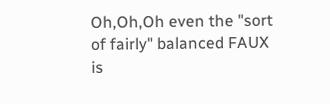Oh,Oh,Oh even the "sort of fairly" balanced FAUX is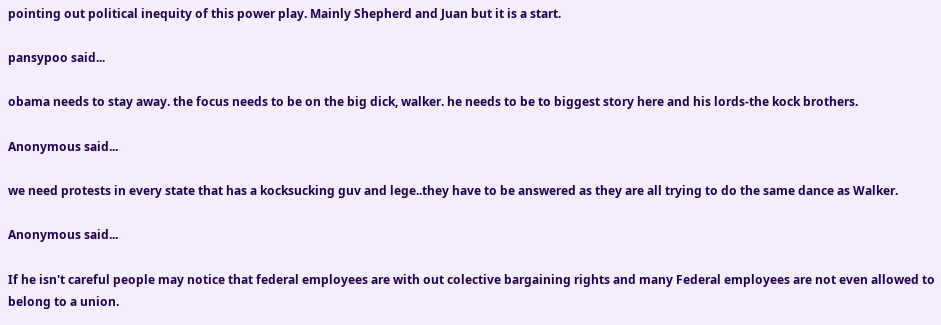pointing out political inequity of this power play. Mainly Shepherd and Juan but it is a start.

pansypoo said...

obama needs to stay away. the focus needs to be on the big dick, walker. he needs to be to biggest story here and his lords-the kock brothers.

Anonymous said...

we need protests in every state that has a kocksucking guv and lege..they have to be answered as they are all trying to do the same dance as Walker.

Anonymous said...

If he isn't careful people may notice that federal employees are with out colective bargaining rights and many Federal employees are not even allowed to belong to a union.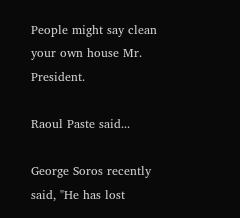People might say clean your own house Mr. President.

Raoul Paste said...

George Soros recently said, "He has lost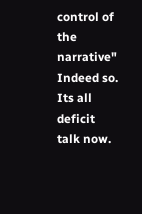control of the narrative"
Indeed so. Its all deficit talk now.